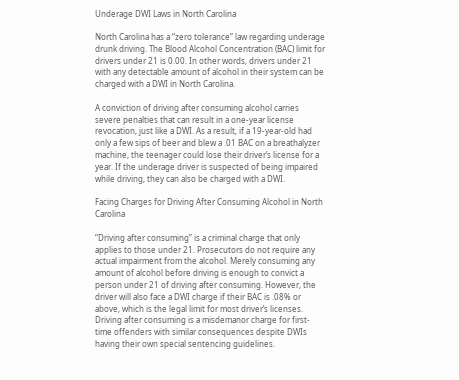Underage DWI Laws in North Carolina

North Carolina has a “zero tolerance” law regarding underage drunk driving. The Blood Alcohol Concentration (BAC) limit for drivers under 21 is 0.00. In other words, drivers under 21 with any detectable amount of alcohol in their system can be charged with a DWI in North Carolina.

A conviction of driving after consuming alcohol carries severe penalties that can result in a one-year license revocation, just like a DWI. As a result, if a 19-year-old had only a few sips of beer and blew a .01 BAC on a breathalyzer machine, the teenager could lose their driver’s license for a year. If the underage driver is suspected of being impaired while driving, they can also be charged with a DWI.

Facing Charges for Driving After Consuming Alcohol in North Carolina

“Driving after consuming” is a criminal charge that only applies to those under 21. Prosecutors do not require any actual impairment from the alcohol. Merely consuming any amount of alcohol before driving is enough to convict a person under 21 of driving after consuming. However, the driver will also face a DWI charge if their BAC is .08% or above, which is the legal limit for most driver’s licenses. Driving after consuming is a misdemanor charge for first-time offenders with similar consequences despite DWIs having their own special sentencing guidelines.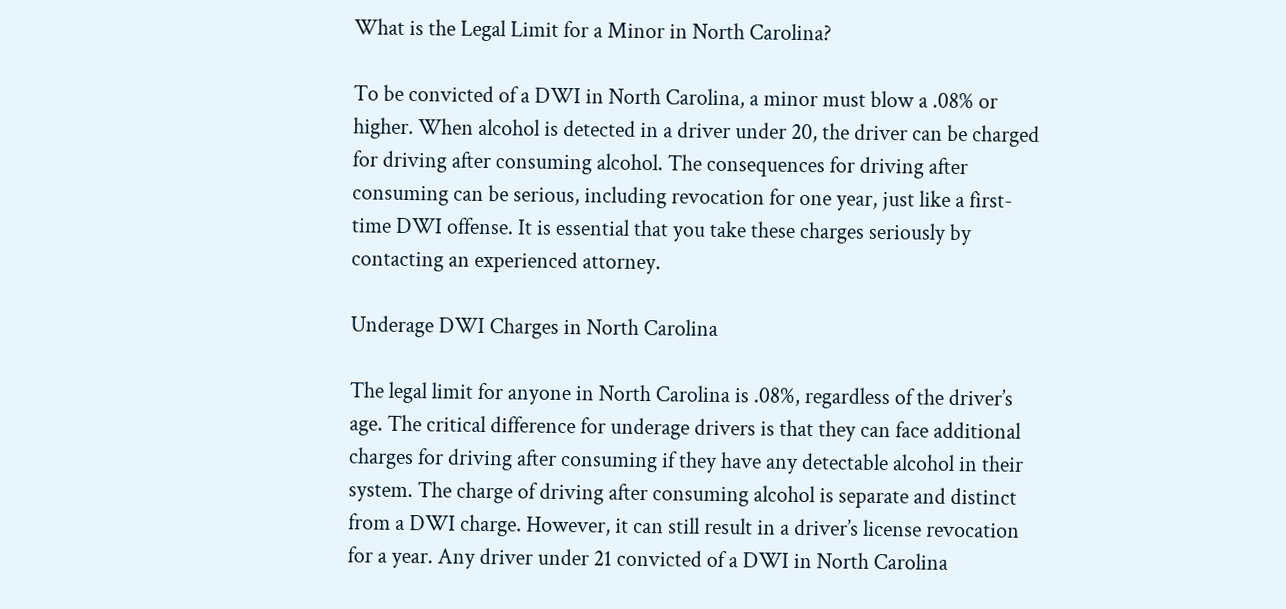What is the Legal Limit for a Minor in North Carolina?

To be convicted of a DWI in North Carolina, a minor must blow a .08% or higher. When alcohol is detected in a driver under 20, the driver can be charged for driving after consuming alcohol. The consequences for driving after consuming can be serious, including revocation for one year, just like a first-time DWI offense. It is essential that you take these charges seriously by contacting an experienced attorney.

Underage DWI Charges in North Carolina

The legal limit for anyone in North Carolina is .08%, regardless of the driver’s age. The critical difference for underage drivers is that they can face additional charges for driving after consuming if they have any detectable alcohol in their system. The charge of driving after consuming alcohol is separate and distinct from a DWI charge. However, it can still result in a driver’s license revocation for a year. Any driver under 21 convicted of a DWI in North Carolina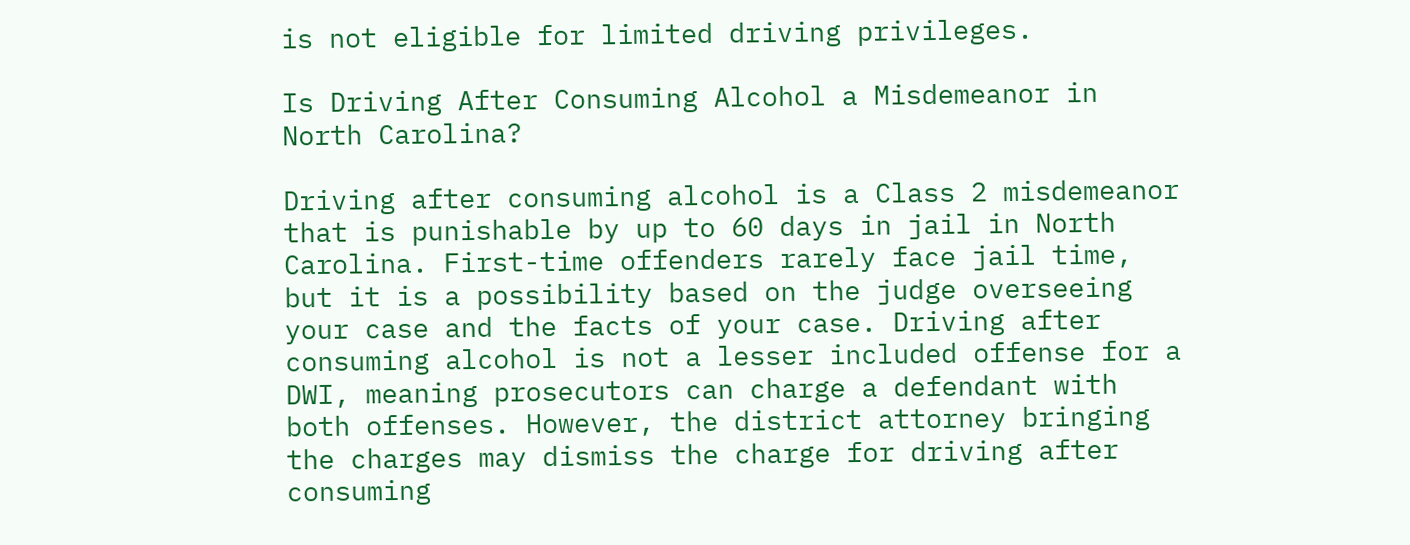is not eligible for limited driving privileges.

Is Driving After Consuming Alcohol a Misdemeanor in North Carolina?

Driving after consuming alcohol is a Class 2 misdemeanor that is punishable by up to 60 days in jail in North Carolina. First-time offenders rarely face jail time, but it is a possibility based on the judge overseeing your case and the facts of your case. Driving after consuming alcohol is not a lesser included offense for a DWI, meaning prosecutors can charge a defendant with both offenses. However, the district attorney bringing the charges may dismiss the charge for driving after consuming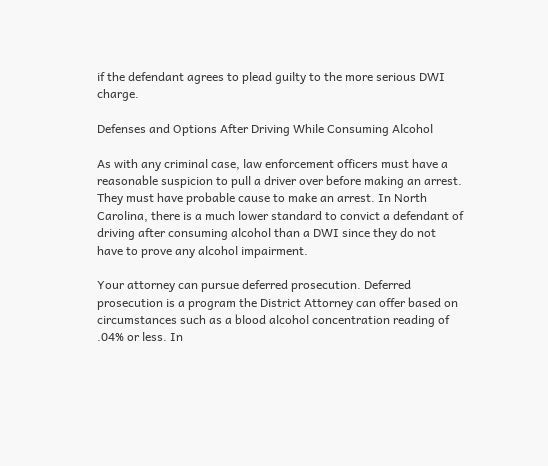if the defendant agrees to plead guilty to the more serious DWI charge.

Defenses and Options After Driving While Consuming Alcohol

As with any criminal case, law enforcement officers must have a reasonable suspicion to pull a driver over before making an arrest. They must have probable cause to make an arrest. In North Carolina, there is a much lower standard to convict a defendant of driving after consuming alcohol than a DWI since they do not have to prove any alcohol impairment.

Your attorney can pursue deferred prosecution. Deferred prosecution is a program the District Attorney can offer based on circumstances such as a blood alcohol concentration reading of .04% or less. In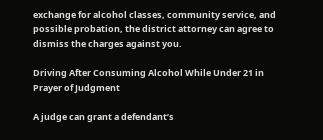exchange for alcohol classes, community service, and possible probation, the district attorney can agree to dismiss the charges against you.

Driving After Consuming Alcohol While Under 21 in Prayer of Judgment

A judge can grant a defendant’s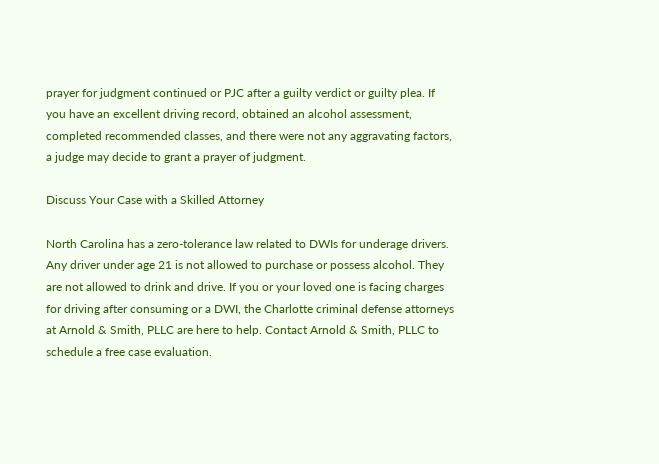prayer for judgment continued or PJC after a guilty verdict or guilty plea. If you have an excellent driving record, obtained an alcohol assessment, completed recommended classes, and there were not any aggravating factors, a judge may decide to grant a prayer of judgment.

Discuss Your Case with a Skilled Attorney

North Carolina has a zero-tolerance law related to DWIs for underage drivers. Any driver under age 21 is not allowed to purchase or possess alcohol. They are not allowed to drink and drive. If you or your loved one is facing charges for driving after consuming or a DWI, the Charlotte criminal defense attorneys at Arnold & Smith, PLLC are here to help. Contact Arnold & Smith, PLLC to schedule a free case evaluation.